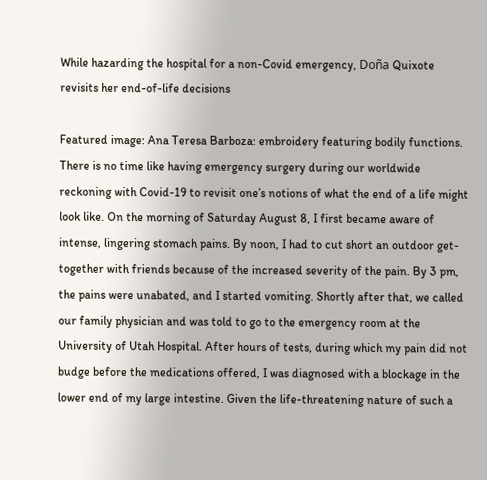While hazarding the hospital for a non-Covid emergency, Doña Quixote revisits her end-of-life decisions

Featured image: Ana Teresa Barboza: embroidery featuring bodily functions. There is no time like having emergency surgery during our worldwide reckoning with Covid-19 to revisit one’s notions of what the end of a life might look like. On the morning of Saturday August 8, I first became aware of intense, lingering stomach pains. By noon, I had to cut short an outdoor get-together with friends because of the increased severity of the pain. By 3 pm, the pains were unabated, and I started vomiting. Shortly after that, we called our family physician and was told to go to the emergency room at the University of Utah Hospital. After hours of tests, during which my pain did not budge before the medications offered, I was diagnosed with a blockage in the lower end of my large intestine. Given the life-threatening nature of such a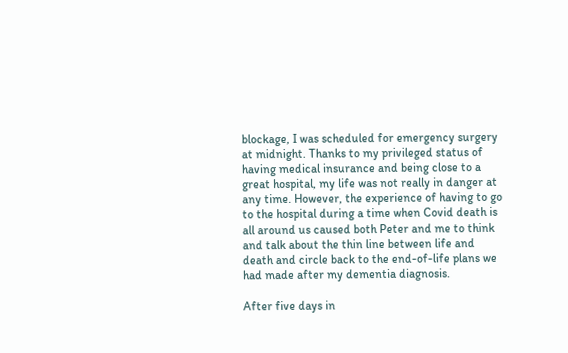blockage, I was scheduled for emergency surgery at midnight. Thanks to my privileged status of having medical insurance and being close to a great hospital, my life was not really in danger at any time. However, the experience of having to go to the hospital during a time when Covid death is all around us caused both Peter and me to think and talk about the thin line between life and death and circle back to the end-of-life plans we had made after my dementia diagnosis.

After five days in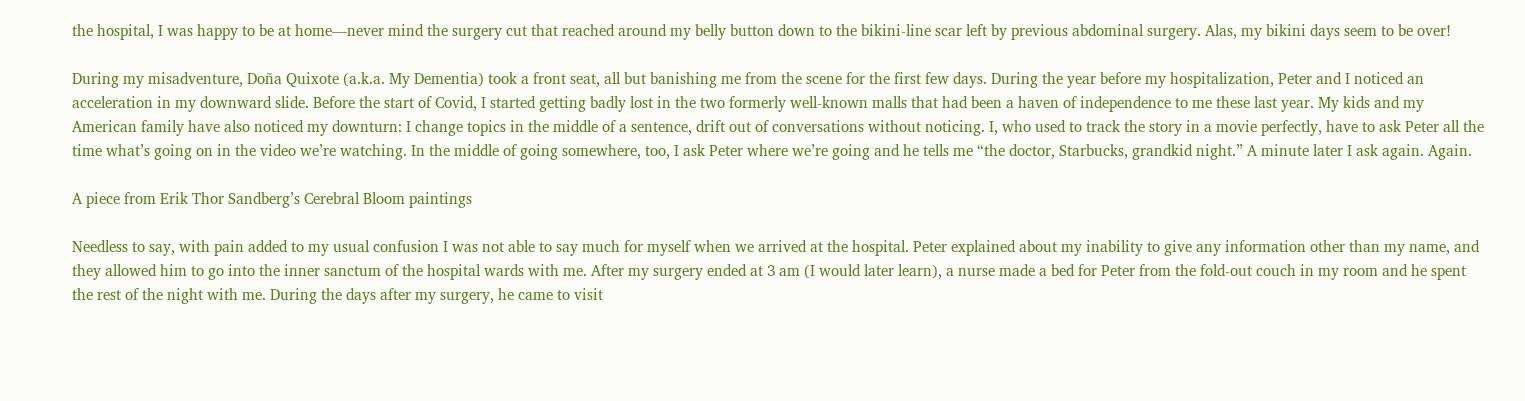the hospital, I was happy to be at home—never mind the surgery cut that reached around my belly button down to the bikini-line scar left by previous abdominal surgery. Alas, my bikini days seem to be over!

During my misadventure, Doña Quixote (a.k.a. My Dementia) took a front seat, all but banishing me from the scene for the first few days. During the year before my hospitalization, Peter and I noticed an acceleration in my downward slide. Before the start of Covid, I started getting badly lost in the two formerly well-known malls that had been a haven of independence to me these last year. My kids and my American family have also noticed my downturn: I change topics in the middle of a sentence, drift out of conversations without noticing. I, who used to track the story in a movie perfectly, have to ask Peter all the time what’s going on in the video we’re watching. In the middle of going somewhere, too, I ask Peter where we’re going and he tells me “the doctor, Starbucks, grandkid night.” A minute later I ask again. Again.

A piece from Erik Thor Sandberg’s Cerebral Bloom paintings

Needless to say, with pain added to my usual confusion I was not able to say much for myself when we arrived at the hospital. Peter explained about my inability to give any information other than my name, and they allowed him to go into the inner sanctum of the hospital wards with me. After my surgery ended at 3 am (I would later learn), a nurse made a bed for Peter from the fold-out couch in my room and he spent the rest of the night with me. During the days after my surgery, he came to visit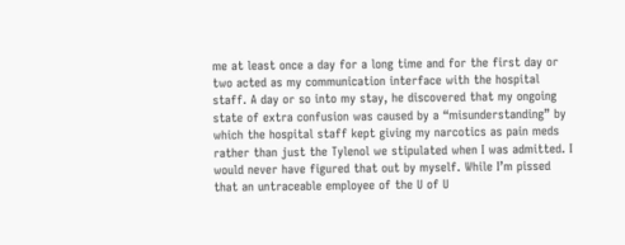me at least once a day for a long time and for the first day or two acted as my communication interface with the hospital staff. A day or so into my stay, he discovered that my ongoing state of extra confusion was caused by a “misunderstanding” by which the hospital staff kept giving my narcotics as pain meds rather than just the Tylenol we stipulated when I was admitted. I would never have figured that out by myself. While I’m pissed that an untraceable employee of the U of U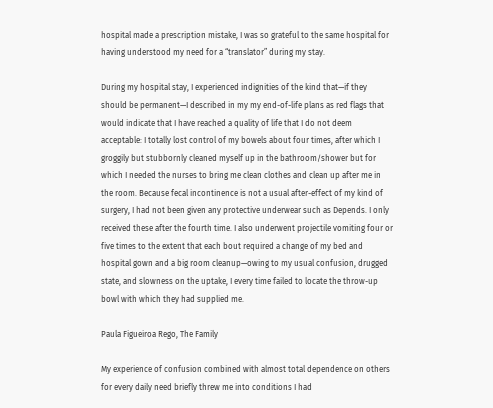hospital made a prescription mistake, I was so grateful to the same hospital for having understood my need for a “translator” during my stay.

During my hospital stay, I experienced indignities of the kind that—if they should be permanent—I described in my my end-of-life plans as red flags that would indicate that I have reached a quality of life that I do not deem acceptable: I totally lost control of my bowels about four times, after which I groggily but stubbornly cleaned myself up in the bathroom/shower but for which I needed the nurses to bring me clean clothes and clean up after me in the room. Because fecal incontinence is not a usual after-effect of my kind of surgery, I had not been given any protective underwear such as Depends. I only received these after the fourth time. I also underwent projectile vomiting four or five times to the extent that each bout required a change of my bed and hospital gown and a big room cleanup—owing to my usual confusion, drugged state, and slowness on the uptake, I every time failed to locate the throw-up bowl with which they had supplied me.

Paula Figueiroa Rego, The Family

My experience of confusion combined with almost total dependence on others for every daily need briefly threw me into conditions I had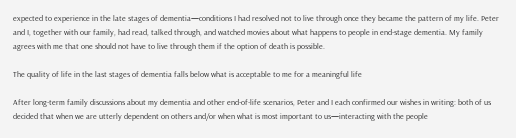expected to experience in the late stages of dementia—conditions I had resolved not to live through once they became the pattern of my life. Peter and I, together with our family, had read, talked through, and watched movies about what happens to people in end-stage dementia. My family agrees with me that one should not have to live through them if the option of death is possible.

The quality of life in the last stages of dementia falls below what is acceptable to me for a meaningful life

After long-term family discussions about my dementia and other end-of-life scenarios, Peter and I each confirmed our wishes in writing: both of us decided that when we are utterly dependent on others and/or when what is most important to us—interacting with the people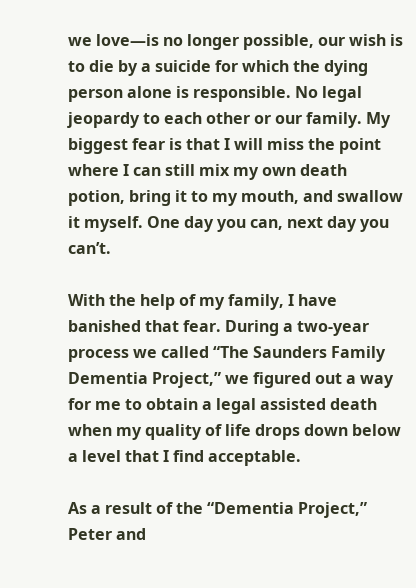we love—is no longer possible, our wish is to die by a suicide for which the dying person alone is responsible. No legal jeopardy to each other or our family. My biggest fear is that I will miss the point where I can still mix my own death potion, bring it to my mouth, and swallow it myself. One day you can, next day you can’t.

With the help of my family, I have banished that fear. During a two-year process we called “The Saunders Family Dementia Project,” we figured out a way for me to obtain a legal assisted death when my quality of life drops down below a level that I find acceptable.

As a result of the “Dementia Project,” Peter and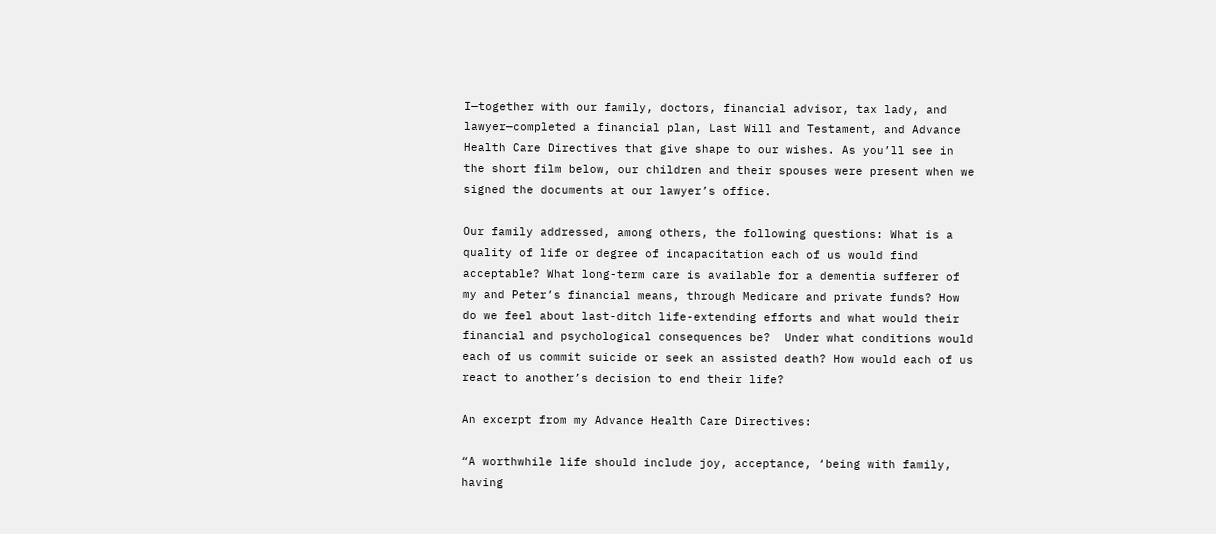I—together with our family, doctors, financial advisor, tax lady, and lawyer—completed a financial plan, Last Will and Testament, and Advance Health Care Directives that give shape to our wishes. As you’ll see in the short film below, our children and their spouses were present when we signed the documents at our lawyer’s office.

Our family addressed, among others, the following questions: What is a quality of life or degree of incapacitation each of us would find acceptable? What long-term care is available for a dementia sufferer of my and Peter’s financial means, through Medicare and private funds? How do we feel about last-ditch life-extending efforts and what would their financial and psychological consequences be?  Under what conditions would each of us commit suicide or seek an assisted death? How would each of us react to another’s decision to end their life?

An excerpt from my Advance Health Care Directives:

“A worthwhile life should include joy, acceptance, ‘being with family, having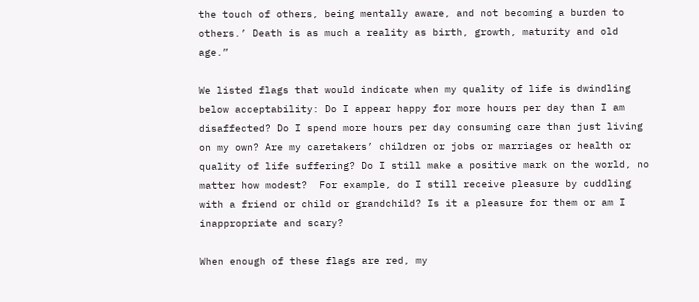the touch of others, being mentally aware, and not becoming a burden to others.’ Death is as much a reality as birth, growth, maturity and old age.”

We listed flags that would indicate when my quality of life is dwindling below acceptability: Do I appear happy for more hours per day than I am disaffected? Do I spend more hours per day consuming care than just living on my own? Are my caretakers’ children or jobs or marriages or health or quality of life suffering? Do I still make a positive mark on the world, no matter how modest?  For example, do I still receive pleasure by cuddling with a friend or child or grandchild? Is it a pleasure for them or am I inappropriate and scary?

When enough of these flags are red, my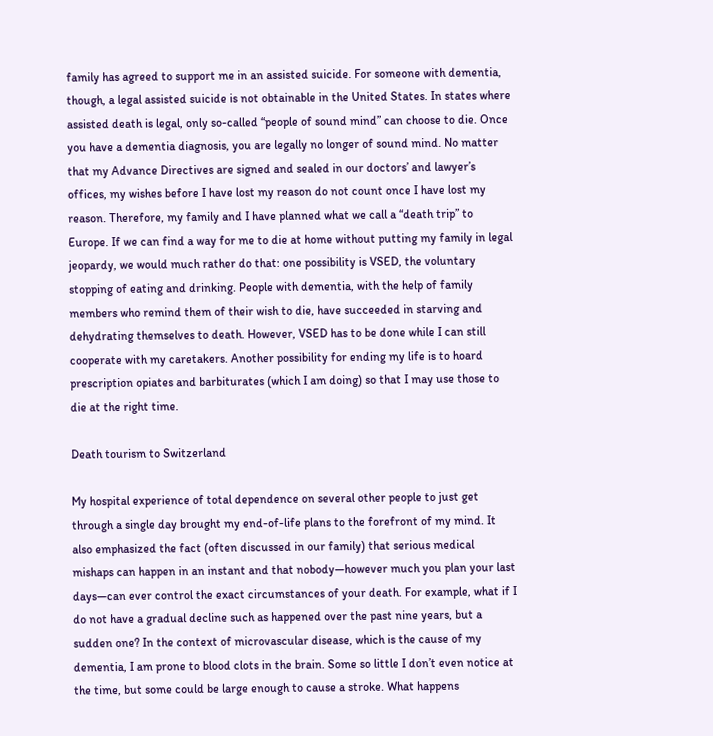family has agreed to support me in an assisted suicide. For someone with dementia, though, a legal assisted suicide is not obtainable in the United States. In states where assisted death is legal, only so-called “people of sound mind” can choose to die. Once you have a dementia diagnosis, you are legally no longer of sound mind. No matter that my Advance Directives are signed and sealed in our doctors’ and lawyer’s offices, my wishes before I have lost my reason do not count once I have lost my reason. Therefore, my family and I have planned what we call a “death trip” to Europe. If we can find a way for me to die at home without putting my family in legal jeopardy, we would much rather do that: one possibility is VSED, the voluntary stopping of eating and drinking. People with dementia, with the help of family members who remind them of their wish to die, have succeeded in starving and dehydrating themselves to death. However, VSED has to be done while I can still cooperate with my caretakers. Another possibility for ending my life is to hoard prescription opiates and barbiturates (which I am doing) so that I may use those to die at the right time.

Death tourism to Switzerland

My hospital experience of total dependence on several other people to just get through a single day brought my end-of-life plans to the forefront of my mind. It also emphasized the fact (often discussed in our family) that serious medical mishaps can happen in an instant and that nobody—however much you plan your last days—can ever control the exact circumstances of your death. For example, what if I do not have a gradual decline such as happened over the past nine years, but a sudden one? In the context of microvascular disease, which is the cause of my dementia, I am prone to blood clots in the brain. Some so little I don’t even notice at the time, but some could be large enough to cause a stroke. What happens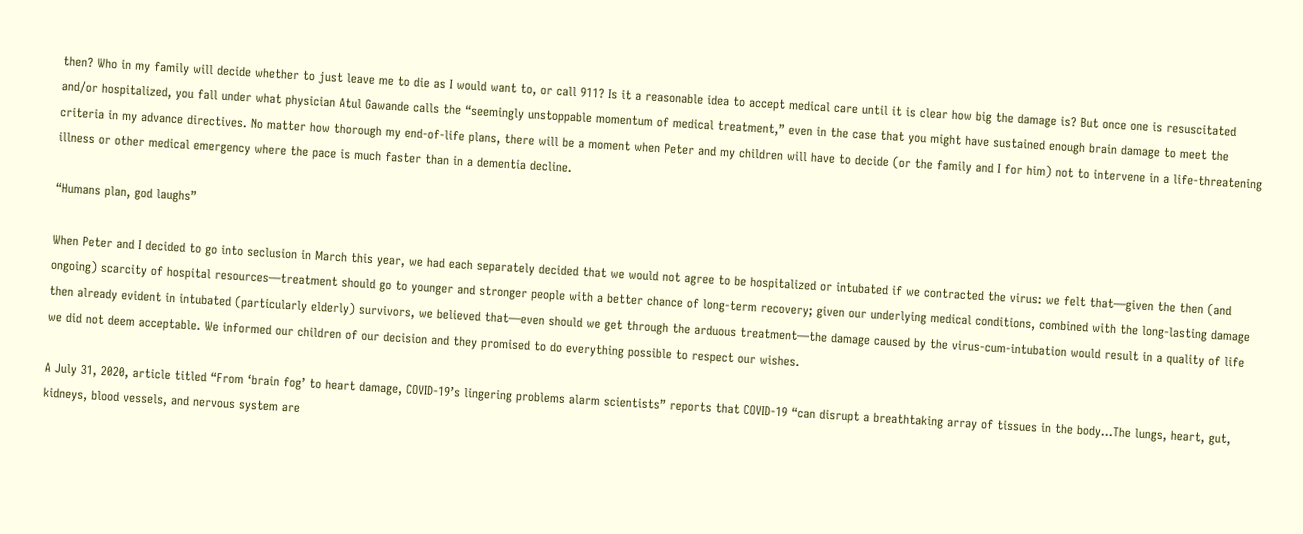then? Who in my family will decide whether to just leave me to die as I would want to, or call 911? Is it a reasonable idea to accept medical care until it is clear how big the damage is? But once one is resuscitated and/or hospitalized, you fall under what physician Atul Gawande calls the “seemingly unstoppable momentum of medical treatment,” even in the case that you might have sustained enough brain damage to meet the criteria in my advance directives. No matter how thorough my end-of-life plans, there will be a moment when Peter and my children will have to decide (or the family and I for him) not to intervene in a life-threatening illness or other medical emergency where the pace is much faster than in a dementia decline.

“Humans plan, god laughs”

When Peter and I decided to go into seclusion in March this year, we had each separately decided that we would not agree to be hospitalized or intubated if we contracted the virus: we felt that—given the then (and ongoing) scarcity of hospital resources—treatment should go to younger and stronger people with a better chance of long-term recovery; given our underlying medical conditions, combined with the long-lasting damage then already evident in intubated (particularly elderly) survivors, we believed that—even should we get through the arduous treatment—the damage caused by the virus-cum-intubation would result in a quality of life we did not deem acceptable. We informed our children of our decision and they promised to do everything possible to respect our wishes.

A July 31, 2020, article titled “From ‘brain fog’ to heart damage, COVID-19’s lingering problems alarm scientists” reports that COVID-19 “can disrupt a breathtaking array of tissues in the body…The lungs, heart, gut, kidneys, blood vessels, and nervous system are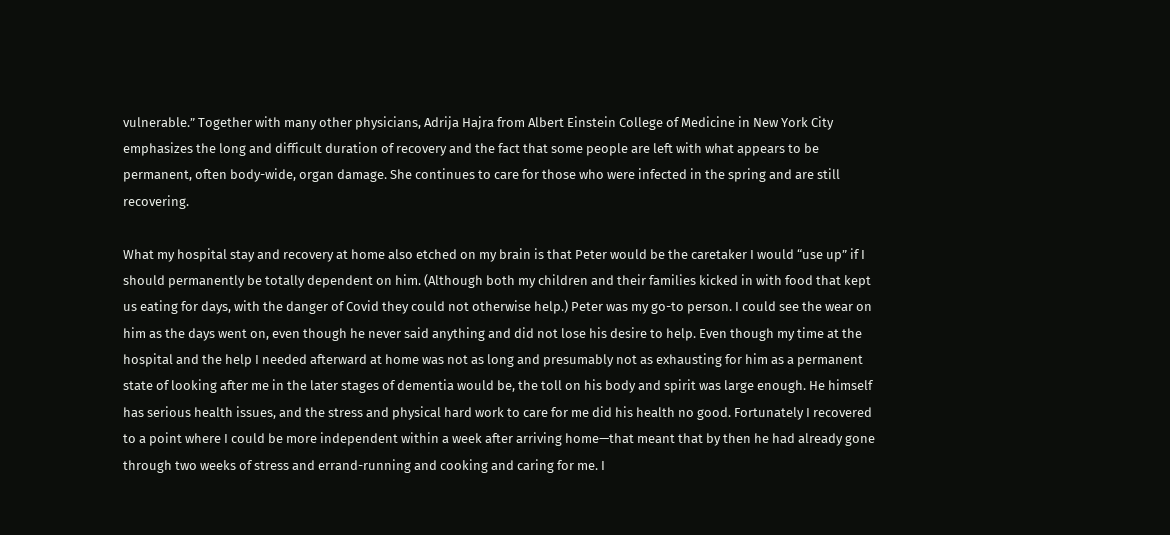vulnerable.” Together with many other physicians, Adrija Hajra from Albert Einstein College of Medicine in New York City emphasizes the long and difficult duration of recovery and the fact that some people are left with what appears to be permanent, often body-wide, organ damage. She continues to care for those who were infected in the spring and are still recovering.

What my hospital stay and recovery at home also etched on my brain is that Peter would be the caretaker I would “use up” if I should permanently be totally dependent on him. (Although both my children and their families kicked in with food that kept us eating for days, with the danger of Covid they could not otherwise help.) Peter was my go-to person. I could see the wear on him as the days went on, even though he never said anything and did not lose his desire to help. Even though my time at the hospital and the help I needed afterward at home was not as long and presumably not as exhausting for him as a permanent state of looking after me in the later stages of dementia would be, the toll on his body and spirit was large enough. He himself has serious health issues, and the stress and physical hard work to care for me did his health no good. Fortunately I recovered to a point where I could be more independent within a week after arriving home—that meant that by then he had already gone through two weeks of stress and errand-running and cooking and caring for me. I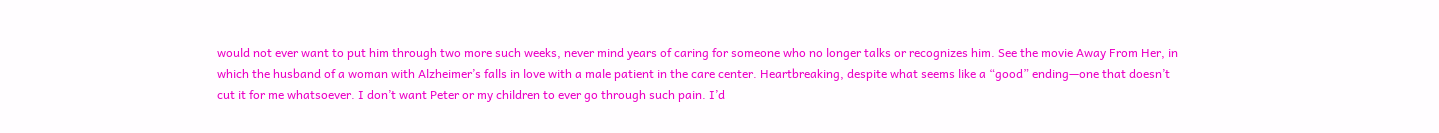would not ever want to put him through two more such weeks, never mind years of caring for someone who no longer talks or recognizes him. See the movie Away From Her, in which the husband of a woman with Alzheimer’s falls in love with a male patient in the care center. Heartbreaking, despite what seems like a “good” ending—one that doesn’t cut it for me whatsoever. I don’t want Peter or my children to ever go through such pain. I’d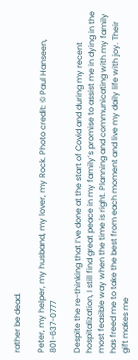rather be dead.

Peter, my helper, my husband, my lover, my Rock. Photo credit: © Paul Hanseen, 801-637-0777

Despite the re-thinking that I’ve done at the start of Covid and during my recent hospitalization, I still find great peace in my family’s promise to assist me in dying in the most feasible way when the time is right. Planning and communicating with my family has freed me to take the best from each moment and live my daily life with joy. Their gift makes me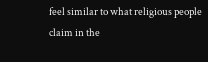feel similar to what religious people claim in the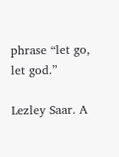phrase “let go, let god.”

Lezley Saar. A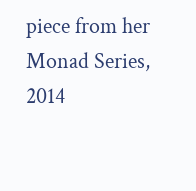piece from her Monad Series, 2014